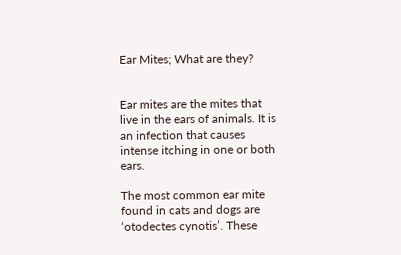Ear Mites; What are they?


Ear mites are the mites that live in the ears of animals. It is an infection that causes intense itching in one or both ears.

The most common ear mite found in cats and dogs are ‘otodectes cynotis’. These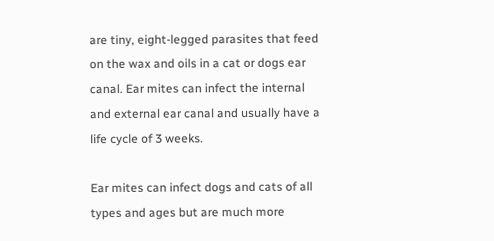are tiny, eight-legged parasites that feed on the wax and oils in a cat or dogs ear canal. Ear mites can infect the internal and external ear canal and usually have a life cycle of 3 weeks.

Ear mites can infect dogs and cats of all types and ages but are much more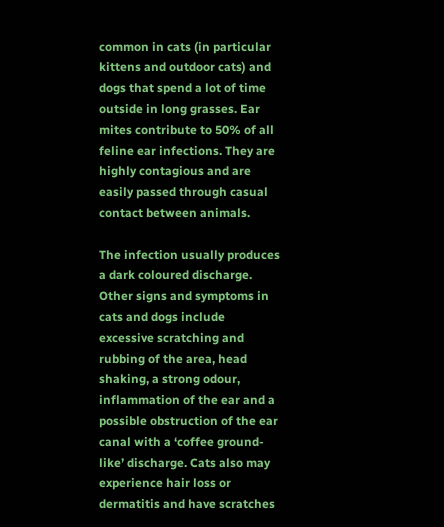common in cats (in particular kittens and outdoor cats) and dogs that spend a lot of time outside in long grasses. Ear mites contribute to 50% of all feline ear infections. They are highly contagious and are easily passed through casual contact between animals.

The infection usually produces a dark coloured discharge. Other signs and symptoms in cats and dogs include excessive scratching and rubbing of the area, head shaking, a strong odour, inflammation of the ear and a possible obstruction of the ear canal with a ‘coffee ground-like’ discharge. Cats also may experience hair loss or dermatitis and have scratches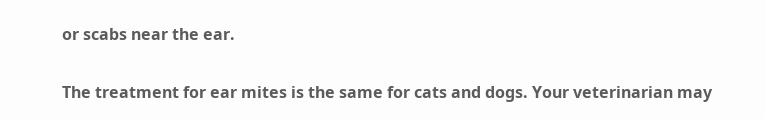or scabs near the ear.

The treatment for ear mites is the same for cats and dogs. Your veterinarian may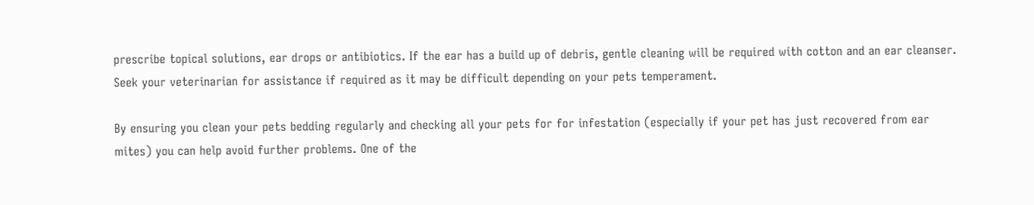prescribe topical solutions, ear drops or antibiotics. If the ear has a build up of debris, gentle cleaning will be required with cotton and an ear cleanser. Seek your veterinarian for assistance if required as it may be difficult depending on your pets temperament.

By ensuring you clean your pets bedding regularly and checking all your pets for for infestation (especially if your pet has just recovered from ear mites) you can help avoid further problems. One of the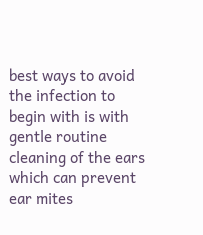best ways to avoid the infection to begin with is with gentle routine cleaning of the ears which can prevent ear mites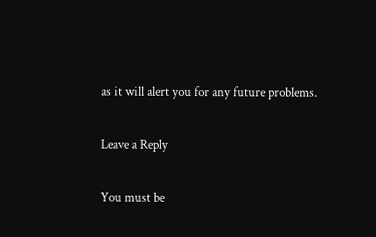as it will alert you for any future problems.

Leave a Reply

You must be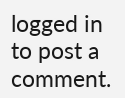logged in to post a comment.